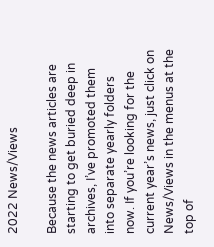2022 News/Views

Because the news articles are starting to get buried deep in archives, I’ve promoted them into separate yearly folders now. If you’re looking for the current year’s news, just click on News/Views in the menus at the top of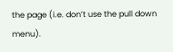the page (i.e. don’t use the pull down menu).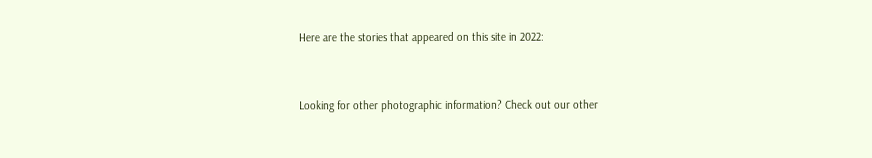Here are the stories that appeared on this site in 2022:


Looking for other photographic information? Check out our other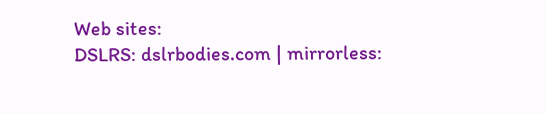Web sites:
DSLRS: dslrbodies.com | mirrorless: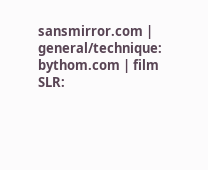sansmirror.com | general/technique: bythom.com | film SLR: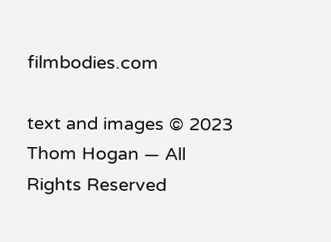filmbodies.com

text and images © 2023 Thom Hogan — All Rights Reserved